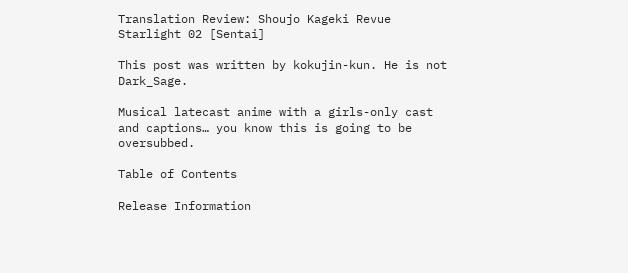Translation Review: Shoujo Kageki Revue Starlight 02 [Sentai]

This post was written by kokujin-kun. He is not Dark_Sage.

Musical latecast anime with a girls-only cast and captions… you know this is going to be oversubbed.

Table of Contents

Release Information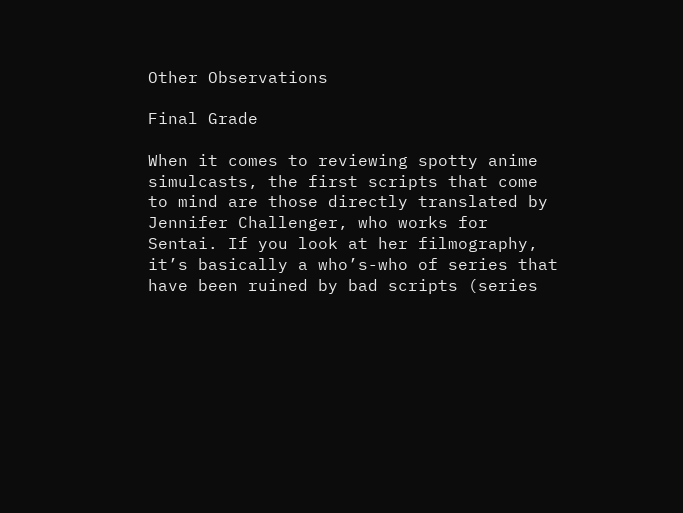Other Observations

Final Grade

When it comes to reviewing spotty anime simulcasts, the first scripts that come to mind are those directly translated by Jennifer Challenger, who works for Sentai. If you look at her filmography, it’s basically a who’s-who of series that have been ruined by bad scripts (series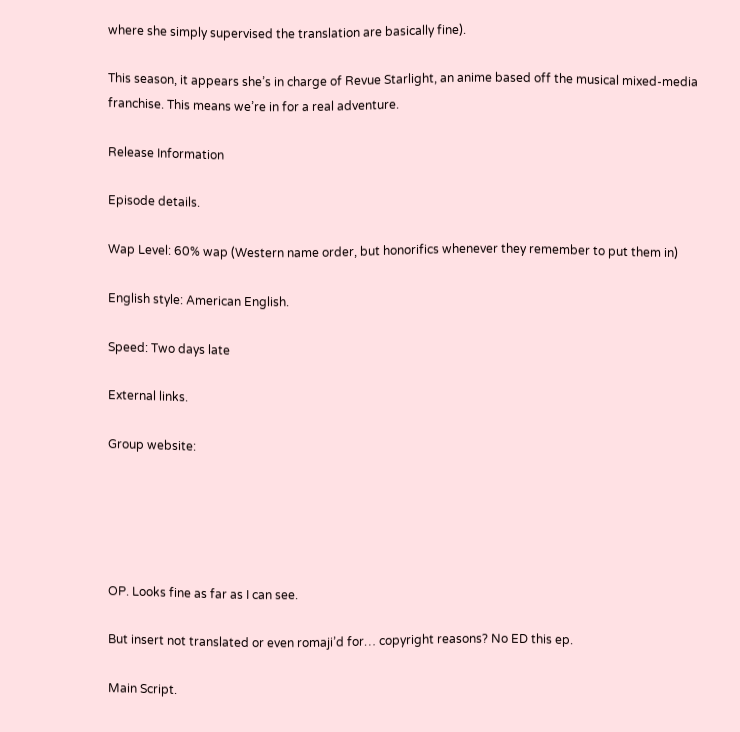where she simply supervised the translation are basically fine).

This season, it appears she’s in charge of Revue Starlight, an anime based off the musical mixed-media franchise. This means we’re in for a real adventure.

Release Information

Episode details.

Wap Level: 60% wap (Western name order, but honorifics whenever they remember to put them in)

English style: American English.

Speed: Two days late

External links.

Group website:





OP. Looks fine as far as I can see.

But insert not translated or even romaji’d for… copyright reasons? No ED this ep.

Main Script.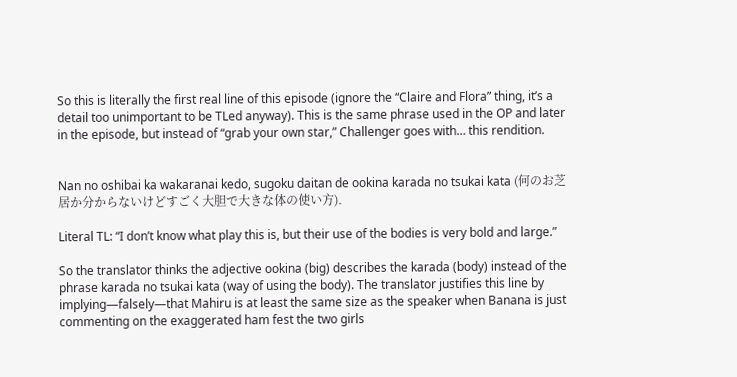So this is literally the first real line of this episode (ignore the “Claire and Flora” thing, it’s a detail too unimportant to be TLed anyway). This is the same phrase used in the OP and later in the episode, but instead of “grab your own star,” Challenger goes with… this rendition.


Nan no oshibai ka wakaranai kedo, sugoku daitan de ookina karada no tsukai kata (何のお芝居か分からないけどすごく大胆で大きな体の使い方).

Literal TL: “I don’t know what play this is, but their use of the bodies is very bold and large.”

So the translator thinks the adjective ookina (big) describes the karada (body) instead of the phrase karada no tsukai kata (way of using the body). The translator justifies this line by implying—falsely—that Mahiru is at least the same size as the speaker when Banana is just commenting on the exaggerated ham fest the two girls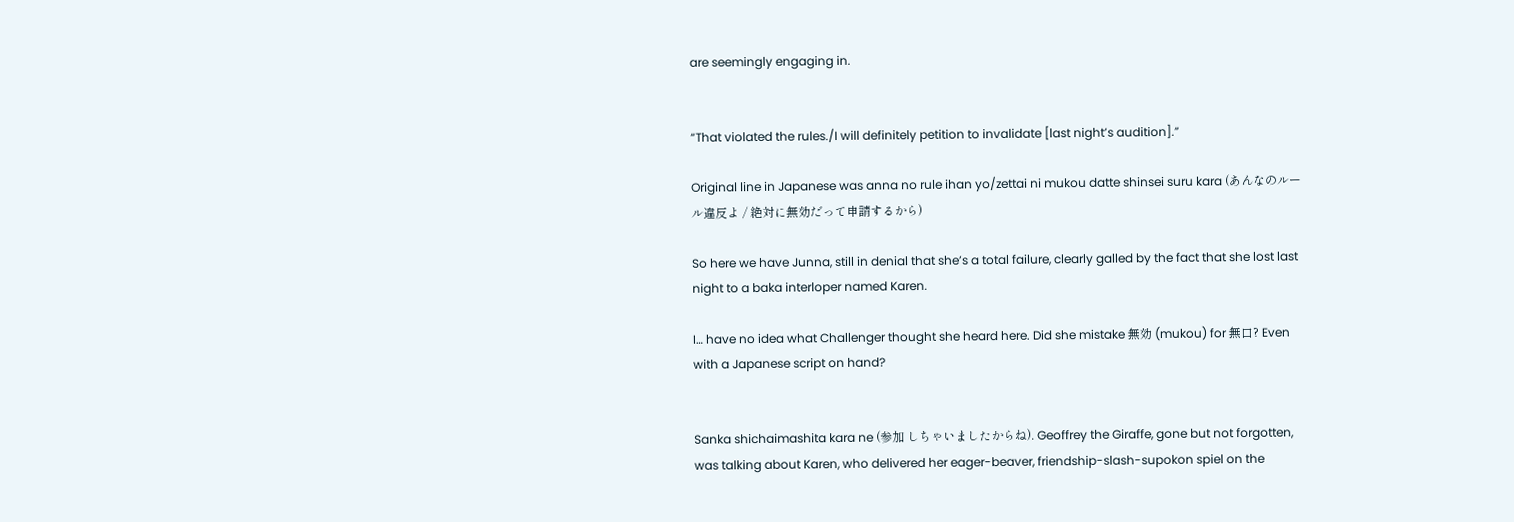are seemingly engaging in.


“That violated the rules./I will definitely petition to invalidate [last night’s audition].”

Original line in Japanese was anna no rule ihan yo/zettai ni mukou datte shinsei suru kara (あんなのルール違反よ / 絶対に無効だって申請するから)

So here we have Junna, still in denial that she’s a total failure, clearly galled by the fact that she lost last night to a baka interloper named Karen.

I… have no idea what Challenger thought she heard here. Did she mistake 無効 (mukou) for 無口? Even with a Japanese script on hand?


Sanka shichaimashita kara ne (参加 しちゃいましたからね). Geoffrey the Giraffe, gone but not forgotten, was talking about Karen, who delivered her eager-beaver, friendship-slash-supokon spiel on the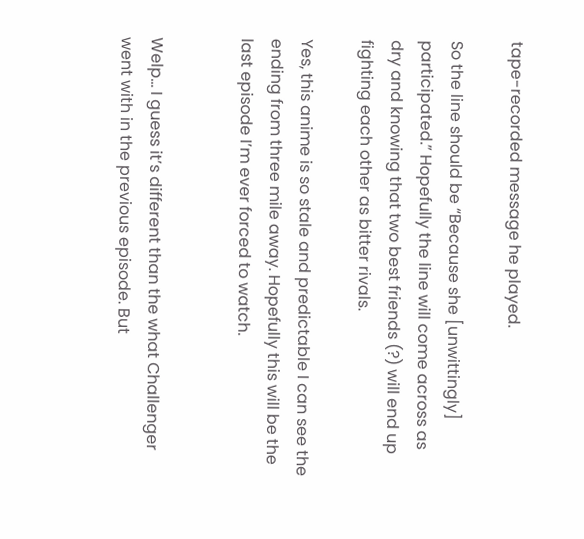tape-recorded message he played.

So the line should be “Because she [unwittingly] participated.” Hopefully the line will come across as dry and knowing that two best friends (?) will end up fighting each other as bitter rivals.

Yes, this anime is so stale and predictable I can see the ending from three mile away. Hopefully this will be the last episode I’m ever forced to watch.


Welp… I guess it’s different than the what Challenger went with in the previous episode. But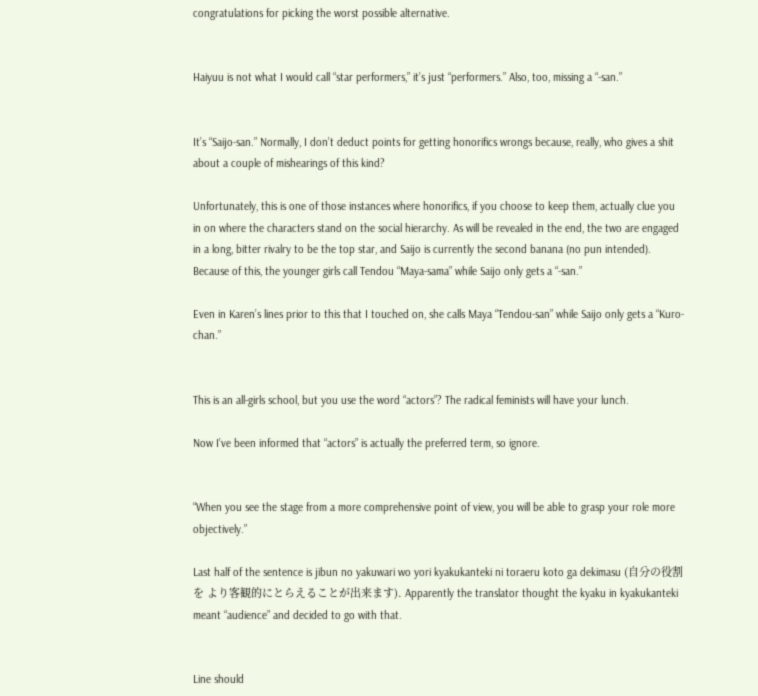congratulations for picking the worst possible alternative.


Haiyuu is not what I would call “star performers,” it’s just “performers.” Also, too, missing a “-san.”


It’s “Saijo-san.” Normally, I don’t deduct points for getting honorifics wrongs because, really, who gives a shit about a couple of mishearings of this kind?

Unfortunately, this is one of those instances where honorifics, if you choose to keep them, actually clue you in on where the characters stand on the social hierarchy. As will be revealed in the end, the two are engaged in a long, bitter rivalry to be the top star, and Saijo is currently the second banana (no pun intended). Because of this, the younger girls call Tendou “Maya-sama” while Saijo only gets a “-san.”

Even in Karen’s lines prior to this that I touched on, she calls Maya “Tendou-san” while Saijo only gets a “Kuro-chan.”


This is an all-girls school, but you use the word “actors”? The radical feminists will have your lunch.

Now I’ve been informed that “actors” is actually the preferred term, so ignore.


“When you see the stage from a more comprehensive point of view, you will be able to grasp your role more objectively.”

Last half of the sentence is jibun no yakuwari wo yori kyakukanteki ni toraeru koto ga dekimasu (自分の役割を より客観的にとらえることが出来ます). Apparently the translator thought the kyaku in kyakukanteki meant “audience” and decided to go with that.


Line should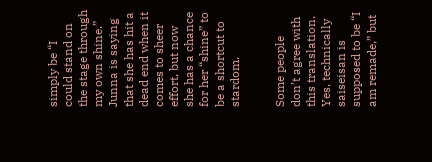simply be “I could stand on the stage through my own shine.” Junna is saying that she has hit a dead end when it comes to sheer effort, but now she has a chance for her “shine” to be a shortcut to stardom.


Some people don’t agree with this translation. Yes, technically saiseisan is supposed to be “I am remade,” but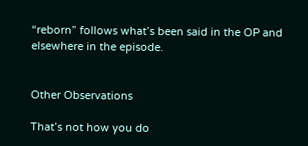“reborn” follows what’s been said in the OP and elsewhere in the episode.


Other Observations

That’s not how you do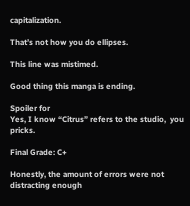capitalization.

That’s not how you do ellipses.

This line was mistimed.

Good thing this manga is ending.

Spoiler for
Yes, I know “Citrus” refers to the studio,  you pricks.

Final Grade: C+

Honestly, the amount of errors were not distracting enough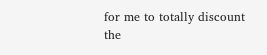for me to totally discount the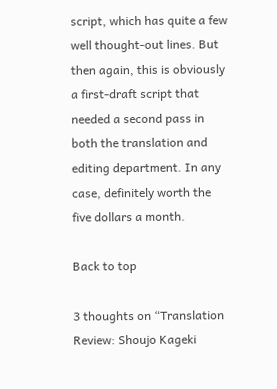script, which has quite a few well thought-out lines. But then again, this is obviously a first-draft script that needed a second pass in both the translation and editing department. In any case, definitely worth the five dollars a month.

Back to top

3 thoughts on “Translation Review: Shoujo Kageki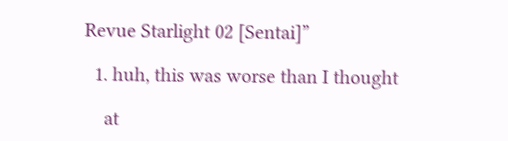Revue Starlight 02 [Sentai]”

  1. huh, this was worse than I thought

    at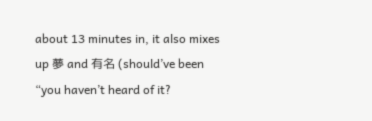about 13 minutes in, it also mixes up 夢 and 有名 (should’ve been “you haven’t heard of it?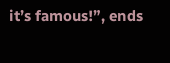it’s famous!”, ends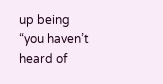up being “you haven’t heard of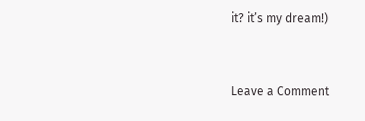it? it’s my dream!)


Leave a Comment